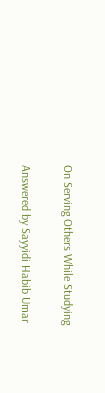On Serving Others While Studying

Answered by Sayyidi Habib Umar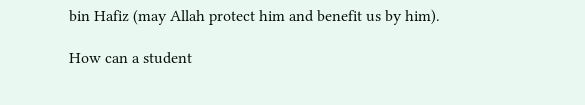bin Hafiz (may Allah protect him and benefit us by him).

How can a student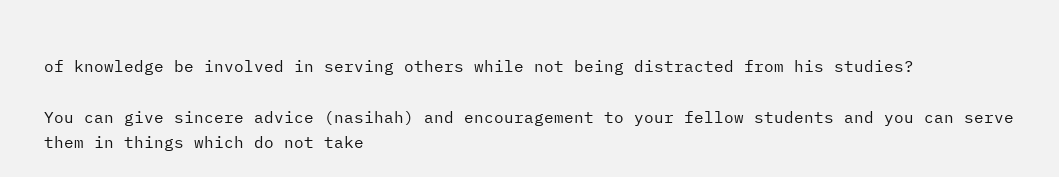of knowledge be involved in serving others while not being distracted from his studies?

You can give sincere advice (nasihah) and encouragement to your fellow students and you can serve them in things which do not take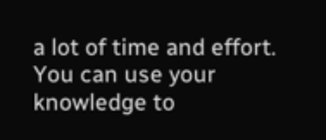a lot of time and effort. You can use your knowledge to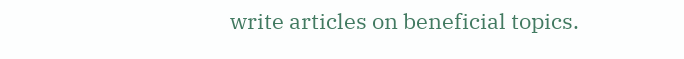write articles on beneficial topics.